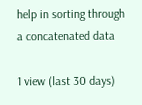help in sorting through a concatenated data

1 view (last 30 days)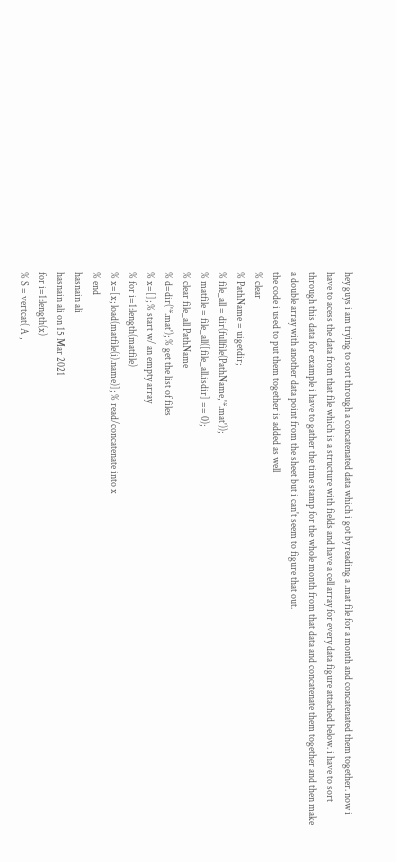hey guys i am trying to sort through a concatenated data which i got by reading a .mat file for a month and concatenated them together. now i have to acess the data from that file which is a structure with fields and have a cell array for every data figure attached below. i have to sort through this data for example i have to gather the time stamp for the whole month from that data and concatenate them together and then make a double array with another data point from the sheet but i can't seem to figure that out.
the code i used to put them together is added as well
% clear
% PathName = uigetdir;
% file_all = dir(fullfile(PathName,'*.mat'));
% matfile = file_all([file_all.isdir] == 0);
% clear file_all PathName
% d=dir('*.mat'); % get the list of files
% x=[]; % start w/ an empty array
% for i=1:length(matfile)
% x=[x; load(matfile(i).name)]; % read/concatenate into x
% end
hasnain ali
hasnain ali on 15 Mar 2021
for i=1:length(x)
% S = vertcat( A ,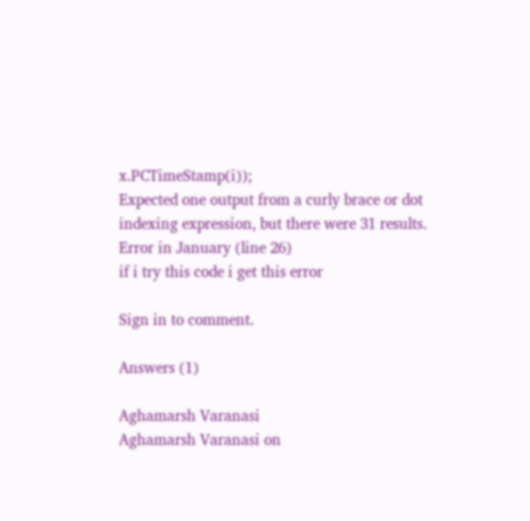x.PCTimeStamp(i));
Expected one output from a curly brace or dot indexing expression, but there were 31 results.
Error in January (line 26)
if i try this code i get this error

Sign in to comment.

Answers (1)

Aghamarsh Varanasi
Aghamarsh Varanasi on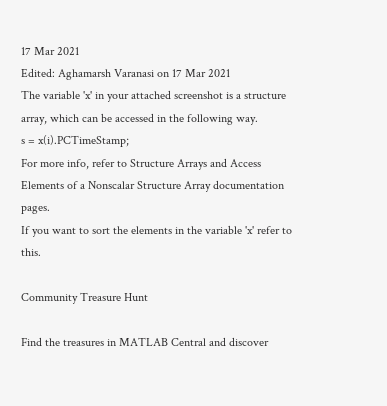17 Mar 2021
Edited: Aghamarsh Varanasi on 17 Mar 2021
The variable 'x' in your attached screenshot is a structure array, which can be accessed in the following way.
s = x(i).PCTimeStamp;
For more info, refer to Structure Arrays and Access Elements of a Nonscalar Structure Array documentation pages.
If you want to sort the elements in the variable 'x' refer to this.

Community Treasure Hunt

Find the treasures in MATLAB Central and discover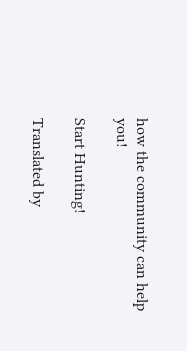how the community can help you!

Start Hunting!

Translated by